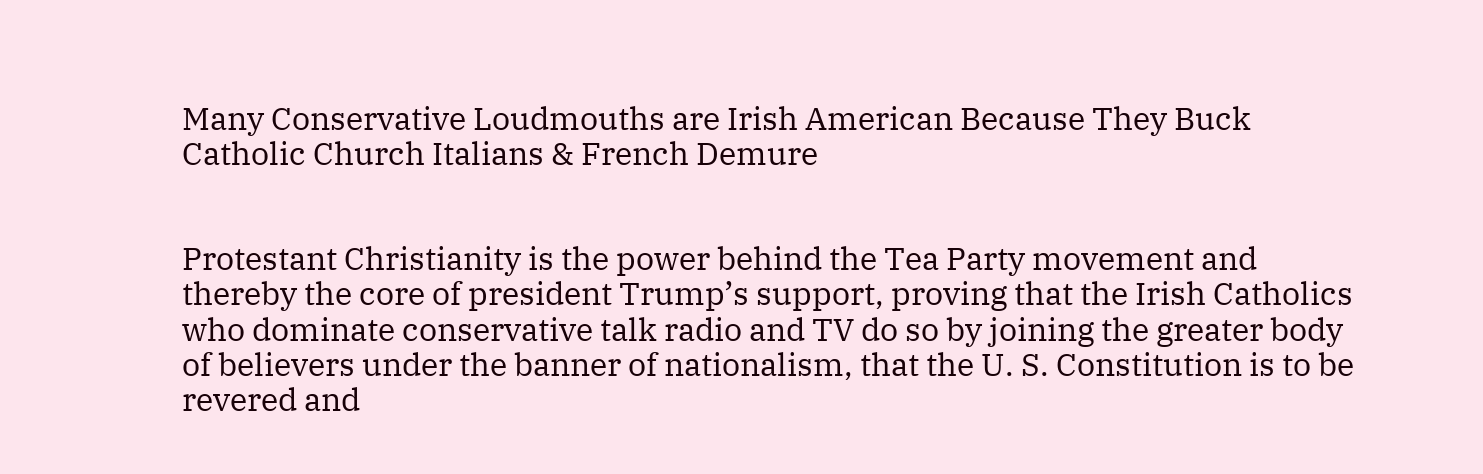Many Conservative Loudmouths are Irish American Because They Buck Catholic Church Italians & French Demure


Protestant Christianity is the power behind the Tea Party movement and thereby the core of president Trump’s support, proving that the Irish Catholics who dominate conservative talk radio and TV do so by joining the greater body of believers under the banner of nationalism, that the U. S. Constitution is to be revered and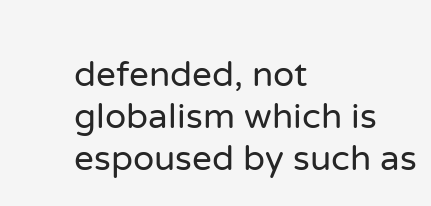defended, not globalism which is espoused by such as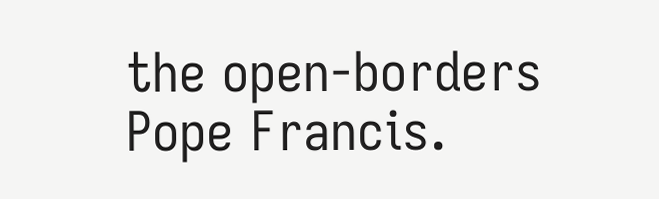the open-borders Pope Francis.